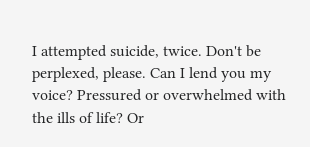I attempted suicide, twice. Don't be perplexed, please. Can I lend you my voice? Pressured or overwhelmed with the ills of life? Or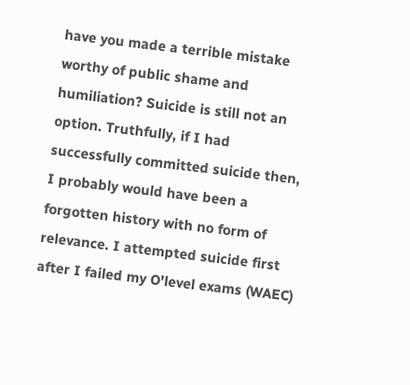have you made a terrible mistake worthy of public shame and humiliation? Suicide is still not an option. Truthfully, if I had successfully committed suicide then, I probably would have been a forgotten history with no form of relevance. I attempted suicide first after I failed my O'level exams (WAEC)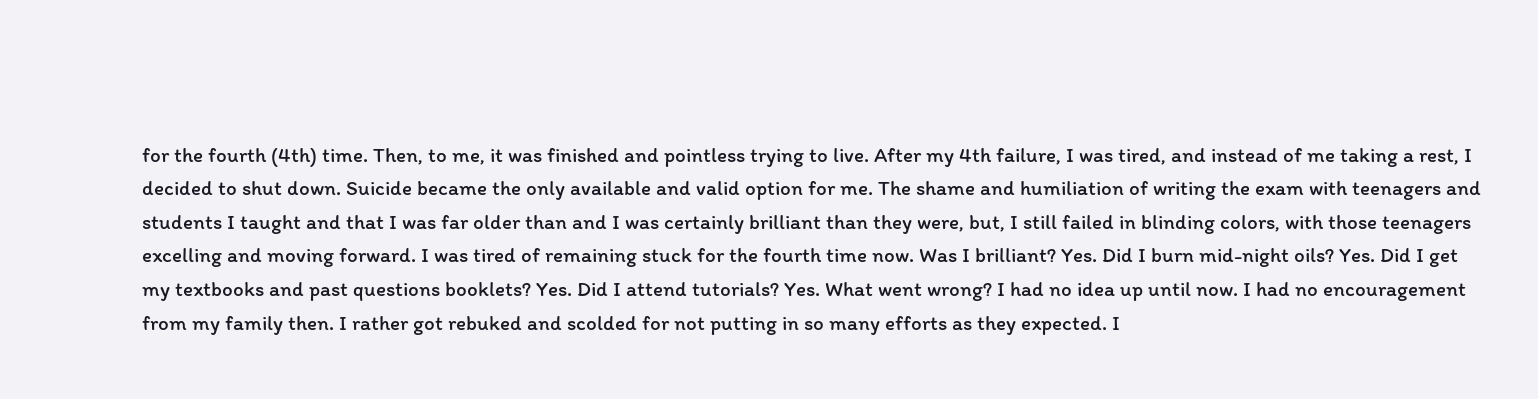for the fourth (4th) time. Then, to me, it was finished and pointless trying to live. After my 4th failure, I was tired, and instead of me taking a rest, I decided to shut down. Suicide became the only available and valid option for me. The shame and humiliation of writing the exam with teenagers and students I taught and that I was far older than and I was certainly brilliant than they were, but, I still failed in blinding colors, with those teenagers excelling and moving forward. I was tired of remaining stuck for the fourth time now. Was I brilliant? Yes. Did I burn mid-night oils? Yes. Did I get my textbooks and past questions booklets? Yes. Did I attend tutorials? Yes. What went wrong? I had no idea up until now. I had no encouragement from my family then. I rather got rebuked and scolded for not putting in so many efforts as they expected. I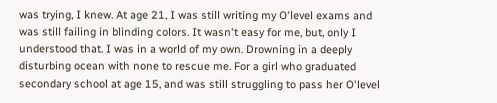was trying, I knew. At age 21, I was still writing my O'level exams and was still failing in blinding colors. It wasn't easy for me, but, only I understood that. I was in a world of my own. Drowning in a deeply disturbing ocean with none to rescue me. For a girl who graduated secondary school at age 15, and was still struggling to pass her O'level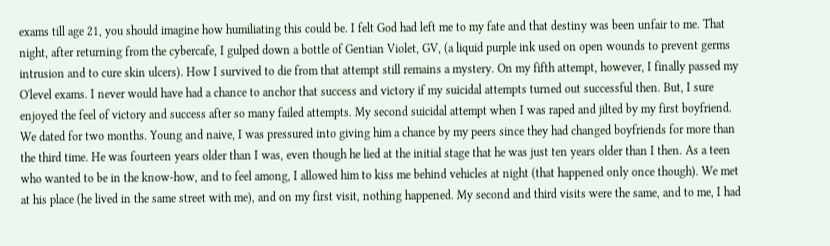exams till age 21, you should imagine how humiliating this could be. I felt God had left me to my fate and that destiny was been unfair to me. That night, after returning from the cybercafe, I gulped down a bottle of Gentian Violet, GV, (a liquid purple ink used on open wounds to prevent germs intrusion and to cure skin ulcers). How I survived to die from that attempt still remains a mystery. On my fifth attempt, however, I finally passed my O'level exams. I never would have had a chance to anchor that success and victory if my suicidal attempts turned out successful then. But, I sure enjoyed the feel of victory and success after so many failed attempts. My second suicidal attempt when I was raped and jilted by my first boyfriend. We dated for two months. Young and naive, I was pressured into giving him a chance by my peers since they had changed boyfriends for more than the third time. He was fourteen years older than I was, even though he lied at the initial stage that he was just ten years older than I then. As a teen who wanted to be in the know-how, and to feel among, I allowed him to kiss me behind vehicles at night (that happened only once though). We met at his place (he lived in the same street with me), and on my first visit, nothing happened. My second and third visits were the same, and to me, I had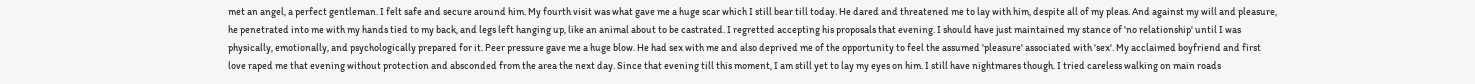met an angel, a perfect gentleman. I felt safe and secure around him. My fourth visit was what gave me a huge scar which I still bear till today. He dared and threatened me to lay with him, despite all of my pleas. And against my will and pleasure, he penetrated into me with my hands tied to my back, and legs left hanging up, like an animal about to be castrated. I regretted accepting his proposals that evening. I should have just maintained my stance of 'no relationship' until I was physically, emotionally, and psychologically prepared for it. Peer pressure gave me a huge blow. He had sex with me and also deprived me of the opportunity to feel the assumed 'pleasure' associated with 'sex'. My acclaimed boyfriend and first love raped me that evening without protection and absconded from the area the next day. Since that evening till this moment, I am still yet to lay my eyes on him. I still have nightmares though. I tried careless walking on main roads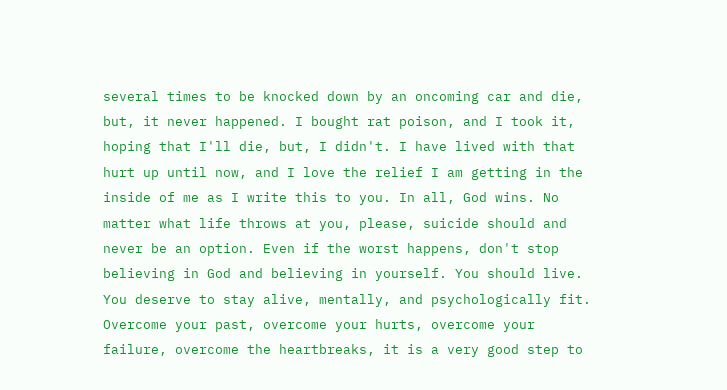several times to be knocked down by an oncoming car and die, but, it never happened. I bought rat poison, and I took it, hoping that I'll die, but, I didn't. I have lived with that hurt up until now, and I love the relief I am getting in the inside of me as I write this to you. In all, God wins. No matter what life throws at you, please, suicide should and never be an option. Even if the worst happens, don't stop believing in God and believing in yourself. You should live. You deserve to stay alive, mentally, and psychologically fit. Overcome your past, overcome your hurts, overcome your failure, overcome the heartbreaks, it is a very good step to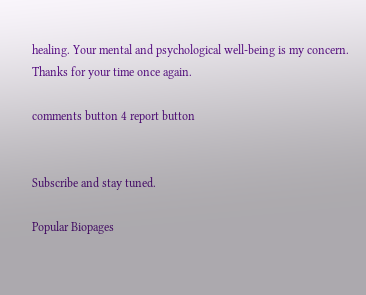healing. Your mental and psychological well-being is my concern. Thanks for your time once again.

comments button 4 report button


Subscribe and stay tuned.

Popular Biopages